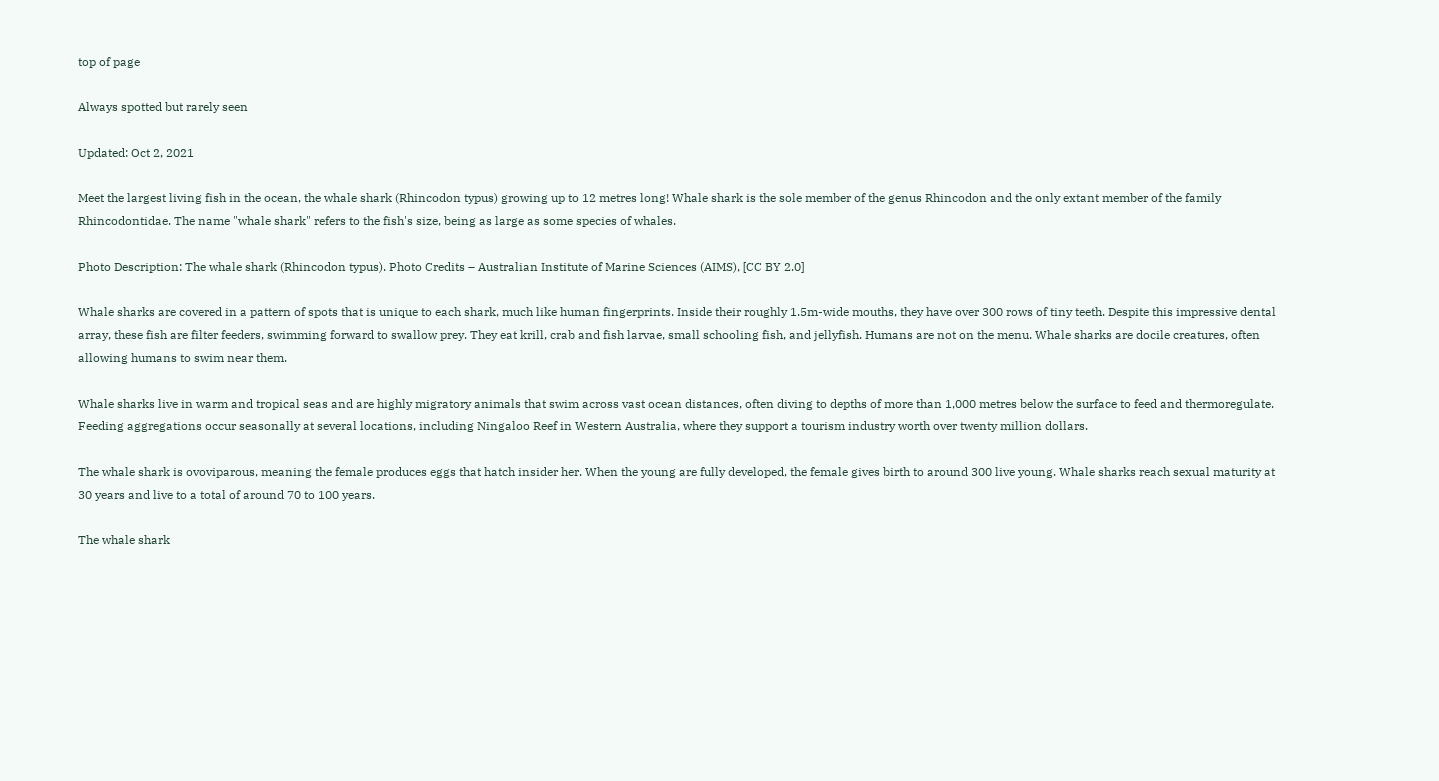top of page

Always spotted but rarely seen

Updated: Oct 2, 2021

Meet the largest living fish in the ocean, the whale shark (Rhincodon typus) growing up to 12 metres long! Whale shark is the sole member of the genus Rhincodon and the only extant member of the family Rhincodontidae. The name "whale shark" refers to the fish's size, being as large as some species of whales.

Photo Description: The whale shark (Rhincodon typus). Photo Credits – Australian Institute of Marine Sciences (AIMS), [CC BY 2.0]

Whale sharks are covered in a pattern of spots that is unique to each shark, much like human fingerprints. Inside their roughly 1.5m-wide mouths, they have over 300 rows of tiny teeth. Despite this impressive dental array, these fish are filter feeders, swimming forward to swallow prey. They eat krill, crab and fish larvae, small schooling fish, and jellyfish. Humans are not on the menu. Whale sharks are docile creatures, often allowing humans to swim near them.

Whale sharks live in warm and tropical seas and are highly migratory animals that swim across vast ocean distances, often diving to depths of more than 1,000 metres below the surface to feed and thermoregulate. Feeding aggregations occur seasonally at several locations, including Ningaloo Reef in Western Australia, where they support a tourism industry worth over twenty million dollars.

The whale shark is ovoviparous, meaning the female produces eggs that hatch insider her. When the young are fully developed, the female gives birth to around 300 live young. Whale sharks reach sexual maturity at 30 years and live to a total of around 70 to 100 years.

The whale shark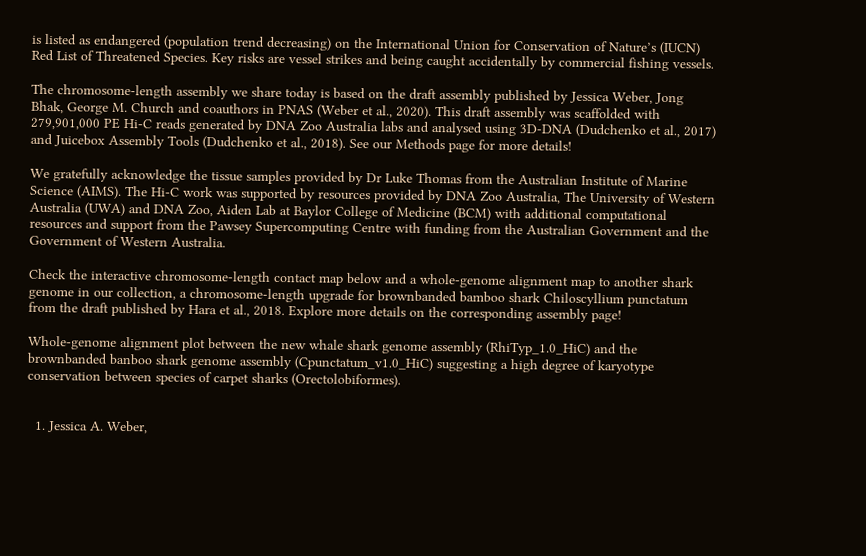is listed as endangered (population trend decreasing) on the International Union for Conservation of Nature’s (IUCN) Red List of Threatened Species. Key risks are vessel strikes and being caught accidentally by commercial fishing vessels.

The chromosome-length assembly we share today is based on the draft assembly published by Jessica Weber, Jong Bhak, George M. Church and coauthors in PNAS (Weber et al., 2020). This draft assembly was scaffolded with 279,901,000 PE Hi-C reads generated by DNA Zoo Australia labs and analysed using 3D-DNA (Dudchenko et al., 2017) and Juicebox Assembly Tools (Dudchenko et al., 2018). See our Methods page for more details!

We gratefully acknowledge the tissue samples provided by Dr Luke Thomas from the Australian Institute of Marine Science (AIMS). The Hi-C work was supported by resources provided by DNA Zoo Australia, The University of Western Australia (UWA) and DNA Zoo, Aiden Lab at Baylor College of Medicine (BCM) with additional computational resources and support from the Pawsey Supercomputing Centre with funding from the Australian Government and the Government of Western Australia.

Check the interactive chromosome-length contact map below and a whole-genome alignment map to another shark genome in our collection, a chromosome-length upgrade for brownbanded bamboo shark Chiloscyllium punctatum from the draft published by Hara et al., 2018. Explore more details on the corresponding assembly page!

Whole-genome alignment plot between the new whale shark genome assembly (RhiTyp_1.0_HiC) and the brownbanded banboo shark genome assembly (Cpunctatum_v1.0_HiC) suggesting a high degree of karyotype conservation between species of carpet sharks (Orectolobiformes).


  1. Jessica A. Weber,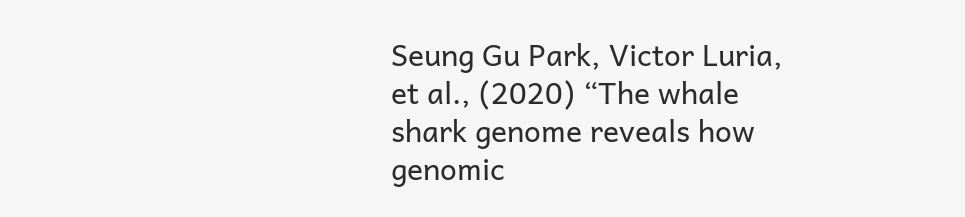Seung Gu Park, Victor Luria, et al., (2020) “The whale shark genome reveals how genomic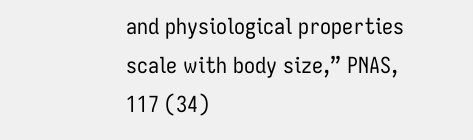and physiological properties scale with body size,” PNAS, 117 (34)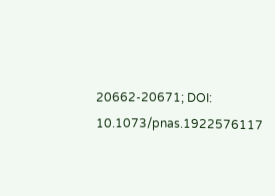20662-20671; DOI: 10.1073/pnas.1922576117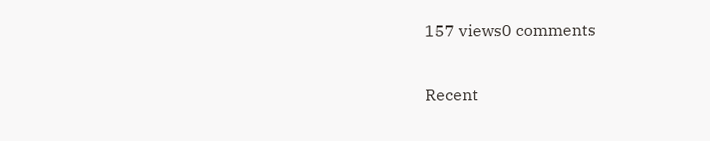157 views0 comments

Recent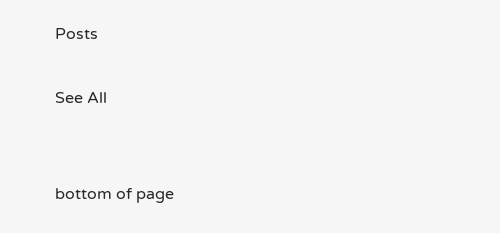Posts

See All


bottom of page